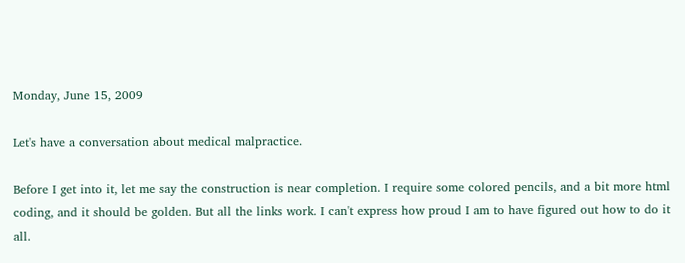Monday, June 15, 2009

Let's have a conversation about medical malpractice.

Before I get into it, let me say the construction is near completion. I require some colored pencils, and a bit more html coding, and it should be golden. But all the links work. I can't express how proud I am to have figured out how to do it all.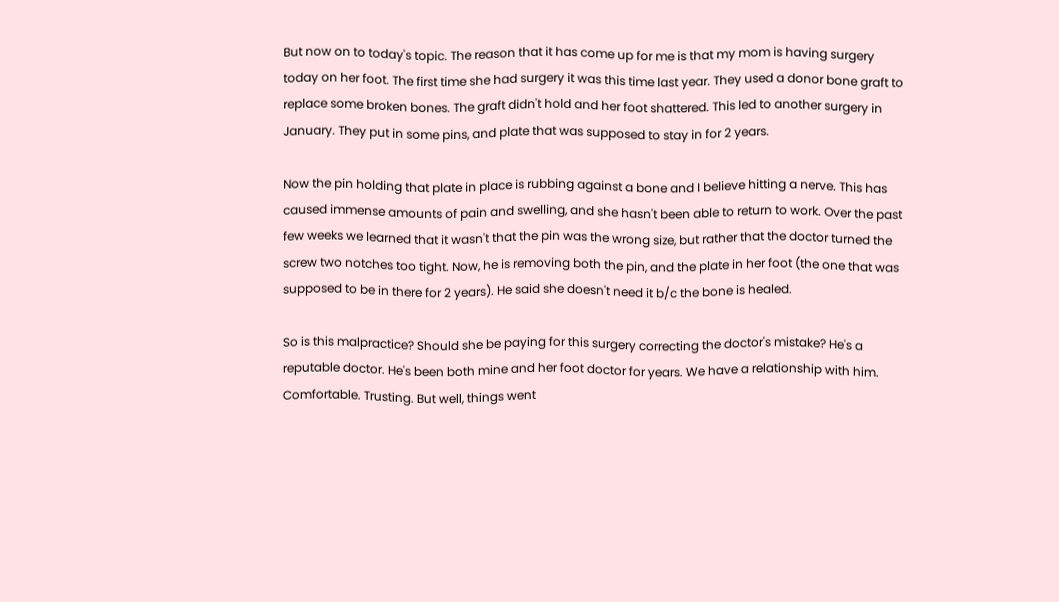But now on to today's topic. The reason that it has come up for me is that my mom is having surgery today on her foot. The first time she had surgery it was this time last year. They used a donor bone graft to replace some broken bones. The graft didn't hold and her foot shattered. This led to another surgery in January. They put in some pins, and plate that was supposed to stay in for 2 years.

Now the pin holding that plate in place is rubbing against a bone and I believe hitting a nerve. This has caused immense amounts of pain and swelling, and she hasn't been able to return to work. Over the past few weeks we learned that it wasn't that the pin was the wrong size, but rather that the doctor turned the screw two notches too tight. Now, he is removing both the pin, and the plate in her foot (the one that was supposed to be in there for 2 years). He said she doesn't need it b/c the bone is healed.

So is this malpractice? Should she be paying for this surgery correcting the doctor's mistake? He's a reputable doctor. He's been both mine and her foot doctor for years. We have a relationship with him. Comfortable. Trusting. But well, things went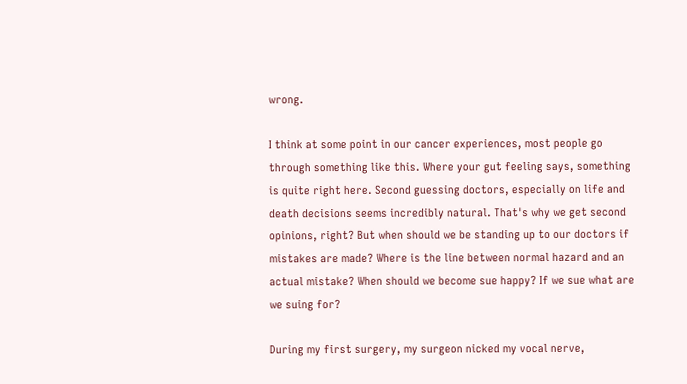wrong.

I think at some point in our cancer experiences, most people go through something like this. Where your gut feeling says, something is quite right here. Second guessing doctors, especially on life and death decisions seems incredibly natural. That's why we get second opinions, right? But when should we be standing up to our doctors if mistakes are made? Where is the line between normal hazard and an actual mistake? When should we become sue happy? If we sue what are we suing for?

During my first surgery, my surgeon nicked my vocal nerve,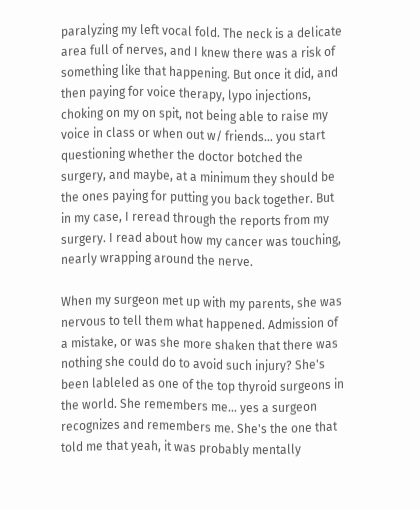paralyzing my left vocal fold. The neck is a delicate area full of nerves, and I knew there was a risk of something like that happening. But once it did, and then paying for voice therapy, lypo injections, choking on my on spit, not being able to raise my voice in class or when out w/ friends... you start questioning whether the doctor botched the surgery, and maybe, at a minimum they should be the ones paying for putting you back together. But in my case, I reread through the reports from my surgery. I read about how my cancer was touching, nearly wrapping around the nerve.

When my surgeon met up with my parents, she was nervous to tell them what happened. Admission of a mistake, or was she more shaken that there was nothing she could do to avoid such injury? She's been lableled as one of the top thyroid surgeons in the world. She remembers me... yes a surgeon recognizes and remembers me. She's the one that told me that yeah, it was probably mentally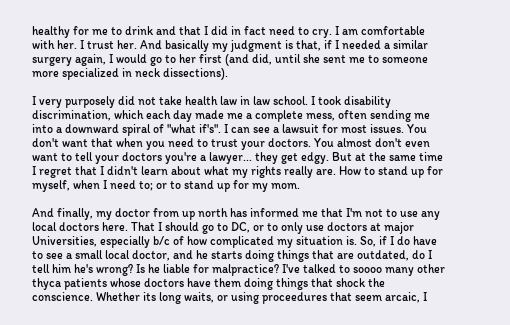healthy for me to drink and that I did in fact need to cry. I am comfortable with her. I trust her. And basically my judgment is that, if I needed a similar surgery again, I would go to her first (and did, until she sent me to someone more specialized in neck dissections).

I very purposely did not take health law in law school. I took disability discrimination, which each day made me a complete mess, often sending me into a downward spiral of "what if's". I can see a lawsuit for most issues. You don't want that when you need to trust your doctors. You almost don't even want to tell your doctors you're a lawyer... they get edgy. But at the same time I regret that I didn't learn about what my rights really are. How to stand up for myself, when I need to; or to stand up for my mom.

And finally, my doctor from up north has informed me that I'm not to use any local doctors here. That I should go to DC, or to only use doctors at major Universities, especially b/c of how complicated my situation is. So, if I do have to see a small local doctor, and he starts doing things that are outdated, do I tell him he's wrong? Is he liable for malpractice? I've talked to soooo many other thyca patients whose doctors have them doing things that shock the conscience. Whether its long waits, or using proceedures that seem arcaic, I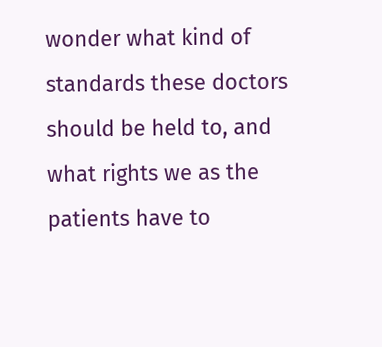wonder what kind of standards these doctors should be held to, and what rights we as the patients have to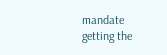mandate getting the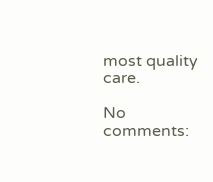most quality care.

No comments: